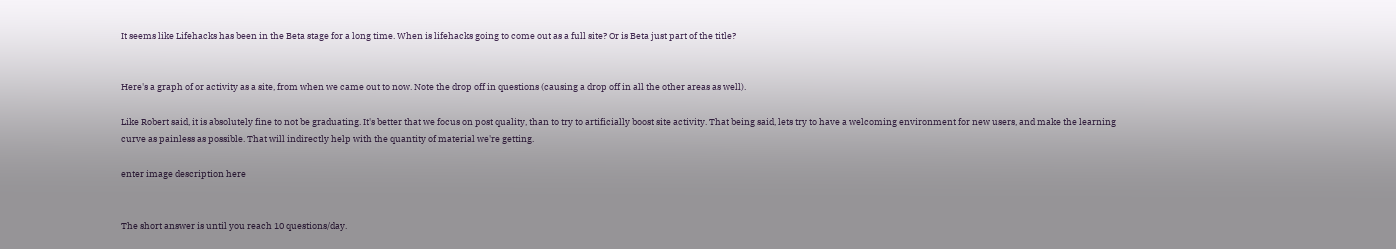It seems like Lifehacks has been in the Beta stage for a long time. When is lifehacks going to come out as a full site? Or is Beta just part of the title?


Here's a graph of or activity as a site, from when we came out to now. Note the drop off in questions (causing a drop off in all the other areas as well).

Like Robert said, it is absolutely fine to not be graduating. It's better that we focus on post quality, than to try to artificially boost site activity. That being said, lets try to have a welcoming environment for new users, and make the learning curve as painless as possible. That will indirectly help with the quantity of material we're getting.

enter image description here


The short answer is until you reach 10 questions/day.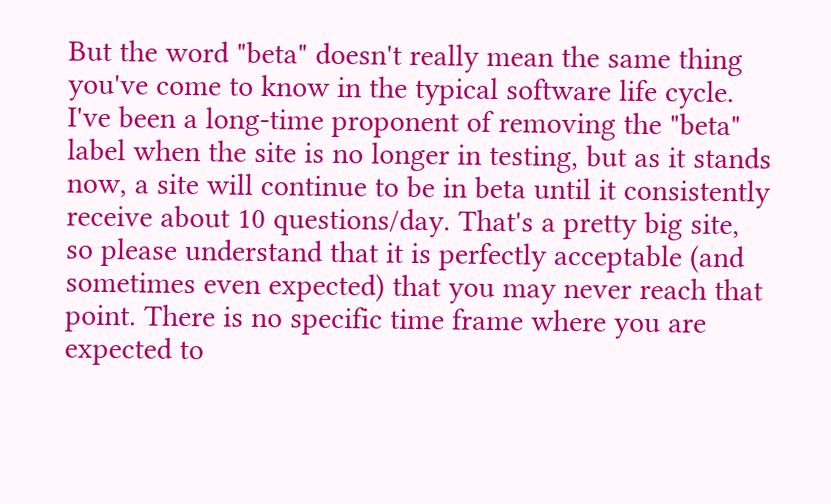But the word "beta" doesn't really mean the same thing you've come to know in the typical software life cycle. I've been a long-time proponent of removing the "beta" label when the site is no longer in testing, but as it stands now, a site will continue to be in beta until it consistently receive about 10 questions/day. That's a pretty big site, so please understand that it is perfectly acceptable (and sometimes even expected) that you may never reach that point. There is no specific time frame where you are expected to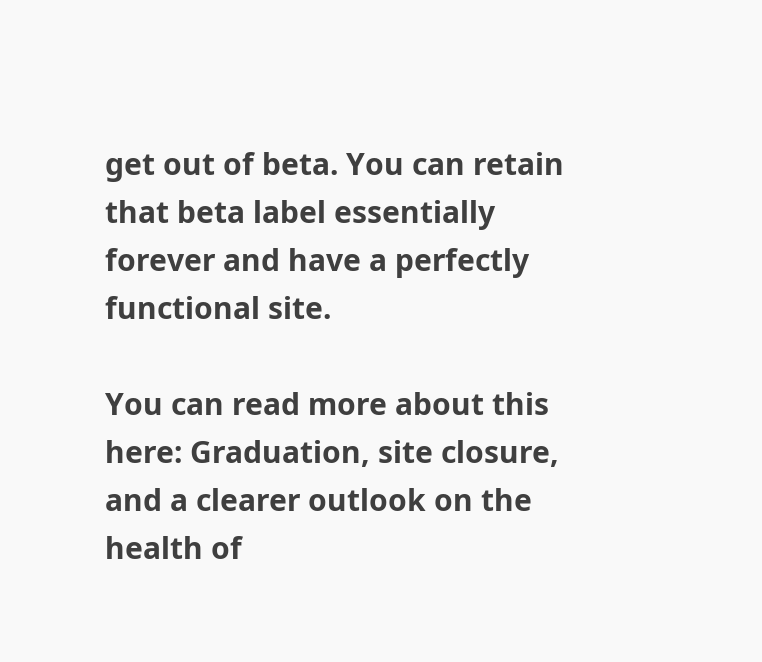get out of beta. You can retain that beta label essentially forever and have a perfectly functional site.

You can read more about this here: Graduation, site closure, and a clearer outlook on the health of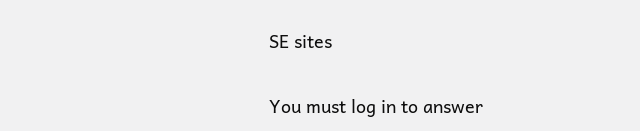SE sites

You must log in to answer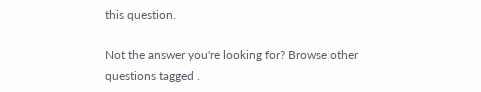this question.

Not the answer you're looking for? Browse other questions tagged .